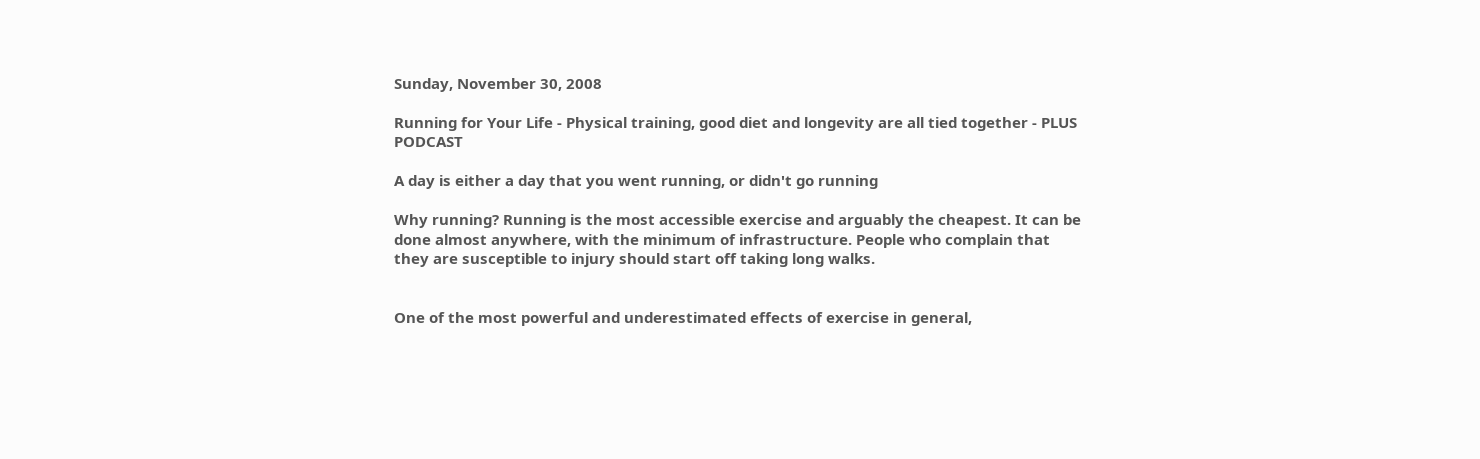Sunday, November 30, 2008

Running for Your Life - Physical training, good diet and longevity are all tied together - PLUS PODCAST

A day is either a day that you went running, or didn't go running

Why running? Running is the most accessible exercise and arguably the cheapest. It can be done almost anywhere, with the minimum of infrastructure. People who complain that they are susceptible to injury should start off taking long walks.


One of the most powerful and underestimated effects of exercise in general,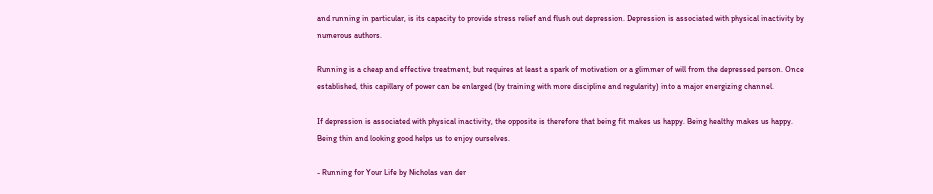and running in particular, is its capacity to provide stress relief and flush out depression. Depression is associated with physical inactivity by numerous authors.

Running is a cheap and effective treatment, but requires at least a spark of motivation or a glimmer of will from the depressed person. Once established, this capillary of power can be enlarged (by training with more discipline and regularity) into a major energizing channel.

If depression is associated with physical inactivity, the opposite is therefore that being fit makes us happy. Being healthy makes us happy. Being thin and looking good helps us to enjoy ourselves.

- Running for Your Life by Nicholas van der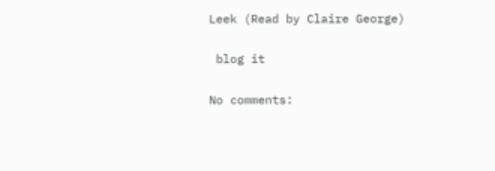Leek (Read by Claire George)

 blog it

No comments: